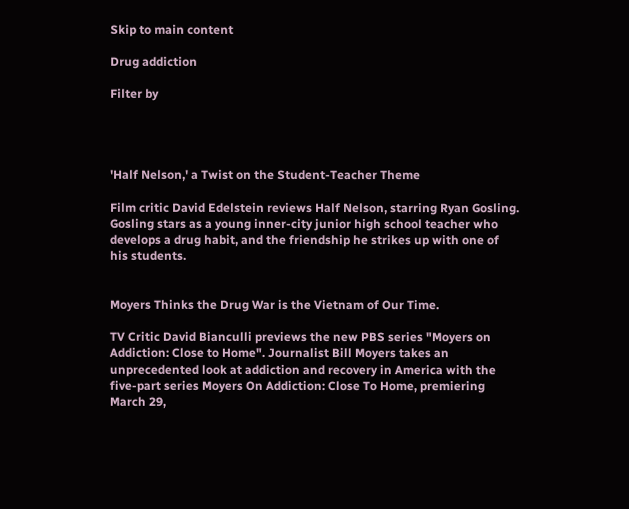Skip to main content

Drug addiction

Filter by




'Half Nelson,' a Twist on the Student-Teacher Theme

Film critic David Edelstein reviews Half Nelson, starring Ryan Gosling. Gosling stars as a young inner-city junior high school teacher who develops a drug habit, and the friendship he strikes up with one of his students.


Moyers Thinks the Drug War is the Vietnam of Our Time.

TV Critic David Bianculli previews the new PBS series "Moyers on Addiction: Close to Home". Journalist Bill Moyers takes an unprecedented look at addiction and recovery in America with the five-part series Moyers On Addiction: Close To Home, premiering March 29,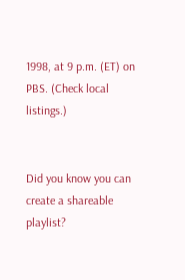1998, at 9 p.m. (ET) on PBS. (Check local listings.)


Did you know you can create a shareable playlist?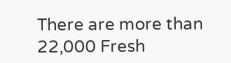There are more than 22,000 Fresh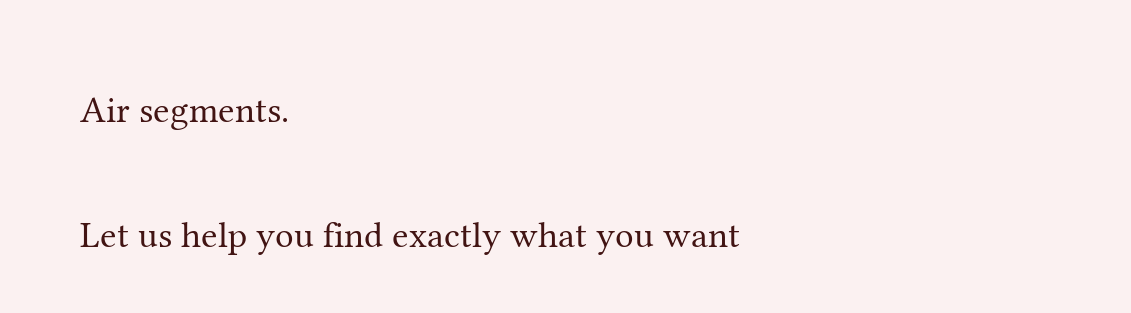Air segments.

Let us help you find exactly what you want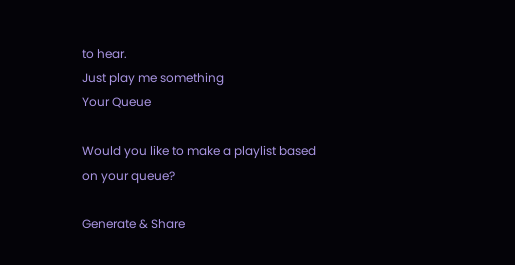to hear.
Just play me something
Your Queue

Would you like to make a playlist based on your queue?

Generate & Share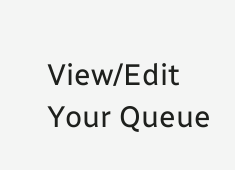View/Edit Your Queue